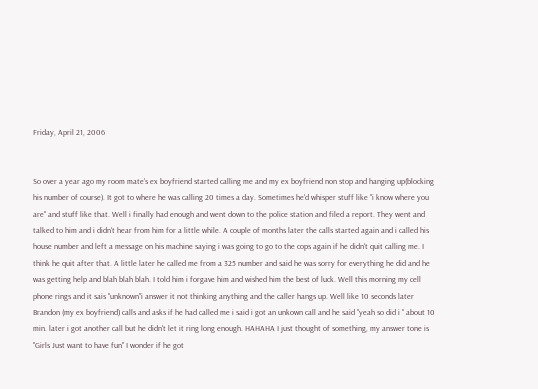Friday, April 21, 2006


So over a year ago my room mate's ex boyfriend started calling me and my ex boyfriend non stop and hanging up(blocking his number of course). It got to where he was calling 20 times a day. Sometimes he'd whisper stuff like "i know where you are" and stuff like that. Well i finally had enough and went down to the police station and filed a report. They went and talked to him and i didn't hear from him for a little while. A couple of months later the calls started again and i called his house number and left a message on his machine saying i was going to go to the cops again if he didn't quit calling me. I think he quit after that. A little later he called me from a 325 number and said he was sorry for everything he did and he was getting help and blah blah blah. I told him i forgave him and wished him the best of luck. Well this morning my cell phone rings and it sais "unknown"i answer it not thinking anything and the caller hangs up. Well like 10 seconds later Brandon (my ex boyfriend) calls and asks if he had called me i said i got an unkown call and he said "yeah so did i " about 10 min. later i got another call but he didn't let it ring long enough. HAHAHA I just thought of something, my answer tone is "Girls Just want to have fun" I wonder if he got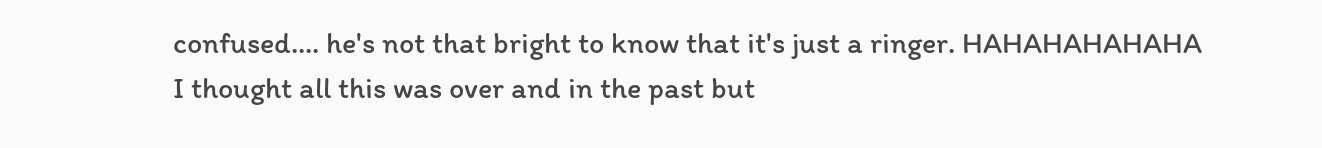confused.... he's not that bright to know that it's just a ringer. HAHAHAHAHAHA
I thought all this was over and in the past but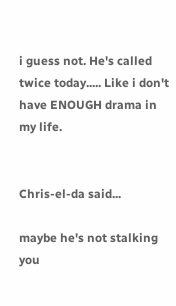i guess not. He's called twice today..... Like i don't have ENOUGH drama in my life.


Chris-el-da said...

maybe he's not stalking you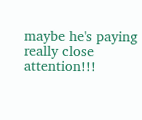maybe he's paying really close attention!!!